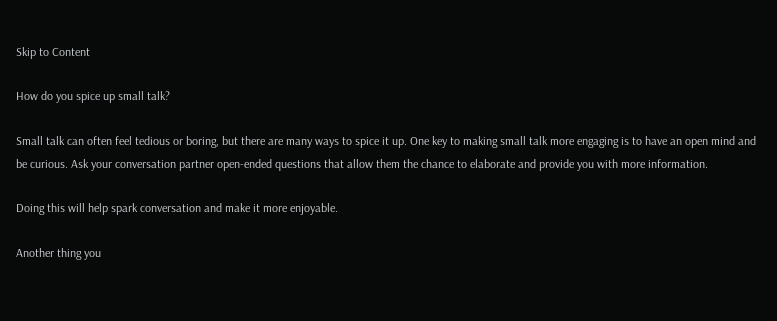Skip to Content

How do you spice up small talk?

Small talk can often feel tedious or boring, but there are many ways to spice it up. One key to making small talk more engaging is to have an open mind and be curious. Ask your conversation partner open-ended questions that allow them the chance to elaborate and provide you with more information.

Doing this will help spark conversation and make it more enjoyable.

Another thing you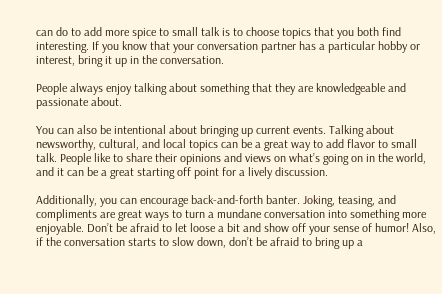can do to add more spice to small talk is to choose topics that you both find interesting. If you know that your conversation partner has a particular hobby or interest, bring it up in the conversation.

People always enjoy talking about something that they are knowledgeable and passionate about.

You can also be intentional about bringing up current events. Talking about newsworthy, cultural, and local topics can be a great way to add flavor to small talk. People like to share their opinions and views on what’s going on in the world, and it can be a great starting off point for a lively discussion.

Additionally, you can encourage back-and-forth banter. Joking, teasing, and compliments are great ways to turn a mundane conversation into something more enjoyable. Don’t be afraid to let loose a bit and show off your sense of humor! Also, if the conversation starts to slow down, don’t be afraid to bring up a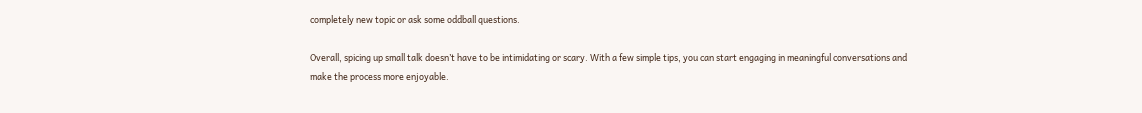completely new topic or ask some oddball questions.

Overall, spicing up small talk doesn’t have to be intimidating or scary. With a few simple tips, you can start engaging in meaningful conversations and make the process more enjoyable.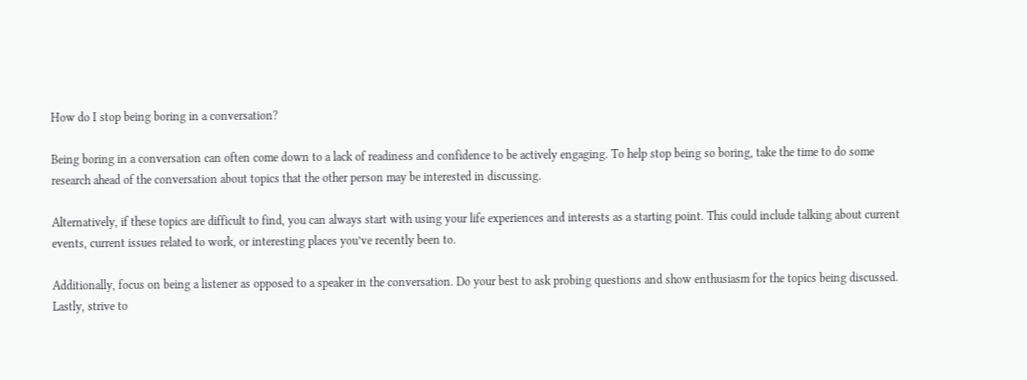How do I stop being boring in a conversation?

Being boring in a conversation can often come down to a lack of readiness and confidence to be actively engaging. To help stop being so boring, take the time to do some research ahead of the conversation about topics that the other person may be interested in discussing.

Alternatively, if these topics are difficult to find, you can always start with using your life experiences and interests as a starting point. This could include talking about current events, current issues related to work, or interesting places you’ve recently been to.

Additionally, focus on being a listener as opposed to a speaker in the conversation. Do your best to ask probing questions and show enthusiasm for the topics being discussed. Lastly, strive to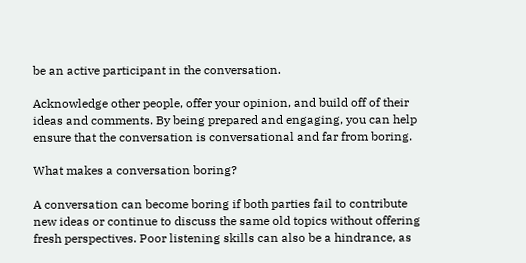be an active participant in the conversation.

Acknowledge other people, offer your opinion, and build off of their ideas and comments. By being prepared and engaging, you can help ensure that the conversation is conversational and far from boring.

What makes a conversation boring?

A conversation can become boring if both parties fail to contribute new ideas or continue to discuss the same old topics without offering fresh perspectives. Poor listening skills can also be a hindrance, as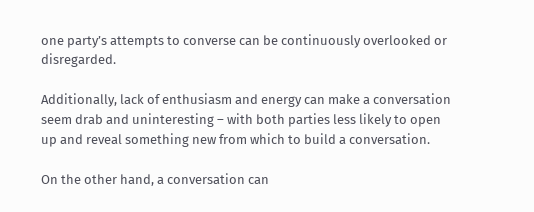one party’s attempts to converse can be continuously overlooked or disregarded.

Additionally, lack of enthusiasm and energy can make a conversation seem drab and uninteresting – with both parties less likely to open up and reveal something new from which to build a conversation.

On the other hand, a conversation can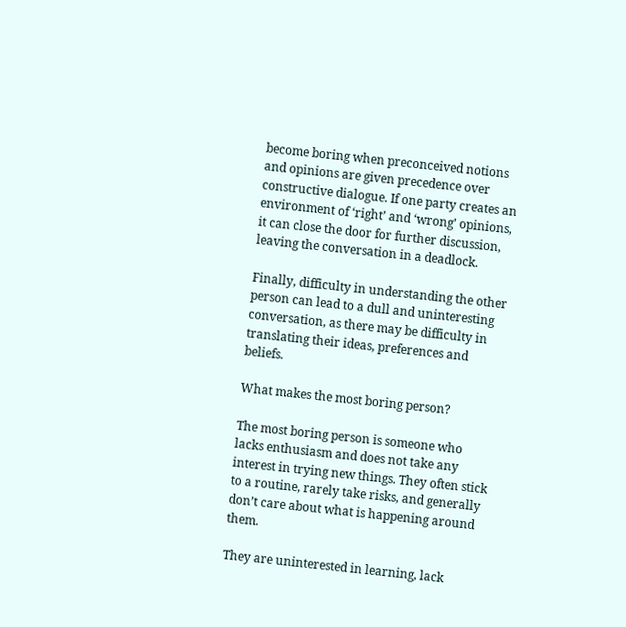become boring when preconceived notions and opinions are given precedence over constructive dialogue. If one party creates an environment of ‘right’ and ‘wrong’ opinions, it can close the door for further discussion, leaving the conversation in a deadlock.

Finally, difficulty in understanding the other person can lead to a dull and uninteresting conversation, as there may be difficulty in translating their ideas, preferences and beliefs.

What makes the most boring person?

The most boring person is someone who lacks enthusiasm and does not take any interest in trying new things. They often stick to a routine, rarely take risks, and generally don’t care about what is happening around them.

They are uninterested in learning, lack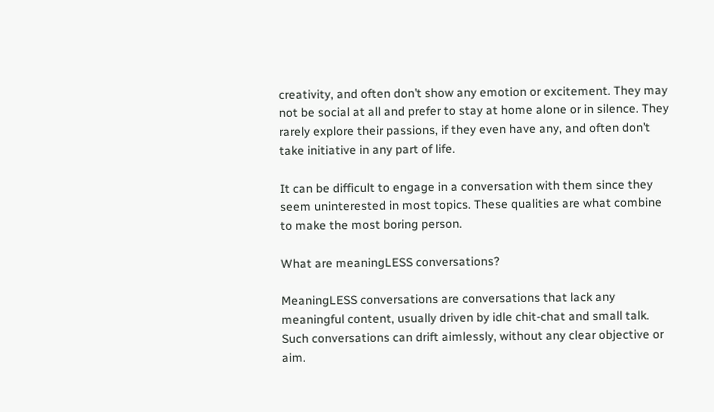creativity, and often don’t show any emotion or excitement. They may not be social at all and prefer to stay at home alone or in silence. They rarely explore their passions, if they even have any, and often don’t take initiative in any part of life.

It can be difficult to engage in a conversation with them since they seem uninterested in most topics. These qualities are what combine to make the most boring person.

What are meaningLESS conversations?

MeaningLESS conversations are conversations that lack any meaningful content, usually driven by idle chit-chat and small talk. Such conversations can drift aimlessly, without any clear objective or aim.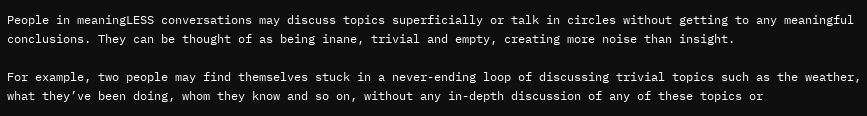People in meaningLESS conversations may discuss topics superficially or talk in circles without getting to any meaningful conclusions. They can be thought of as being inane, trivial and empty, creating more noise than insight.

For example, two people may find themselves stuck in a never-ending loop of discussing trivial topics such as the weather, what they’ve been doing, whom they know and so on, without any in-depth discussion of any of these topics or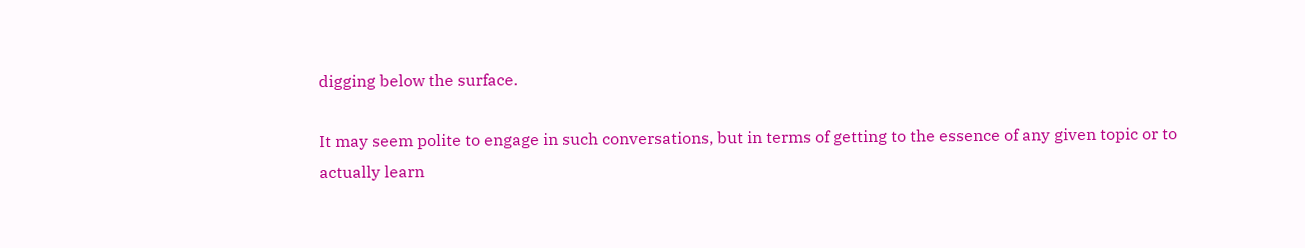digging below the surface.

It may seem polite to engage in such conversations, but in terms of getting to the essence of any given topic or to actually learn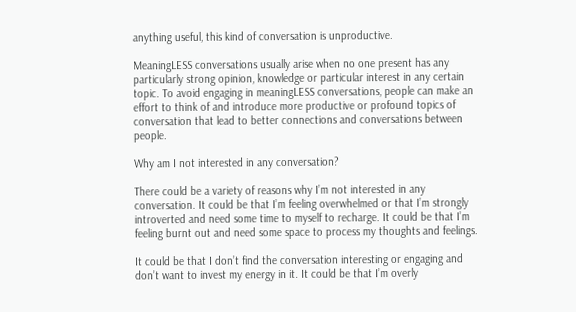anything useful, this kind of conversation is unproductive.

MeaningLESS conversations usually arise when no one present has any particularly strong opinion, knowledge or particular interest in any certain topic. To avoid engaging in meaningLESS conversations, people can make an effort to think of and introduce more productive or profound topics of conversation that lead to better connections and conversations between people.

Why am I not interested in any conversation?

There could be a variety of reasons why I’m not interested in any conversation. It could be that I’m feeling overwhelmed or that I’m strongly introverted and need some time to myself to recharge. It could be that I’m feeling burnt out and need some space to process my thoughts and feelings.

It could be that I don’t find the conversation interesting or engaging and don’t want to invest my energy in it. It could be that I’m overly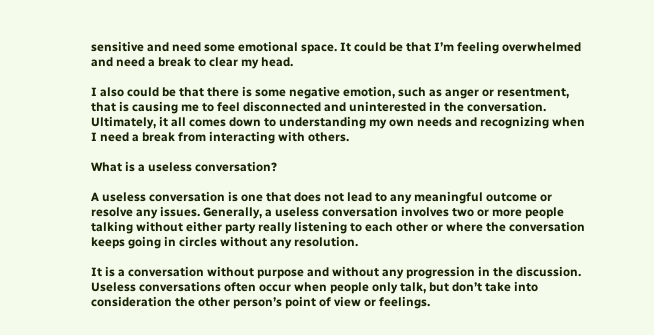sensitive and need some emotional space. It could be that I’m feeling overwhelmed and need a break to clear my head.

I also could be that there is some negative emotion, such as anger or resentment, that is causing me to feel disconnected and uninterested in the conversation. Ultimately, it all comes down to understanding my own needs and recognizing when I need a break from interacting with others.

What is a useless conversation?

A useless conversation is one that does not lead to any meaningful outcome or resolve any issues. Generally, a useless conversation involves two or more people talking without either party really listening to each other or where the conversation keeps going in circles without any resolution.

It is a conversation without purpose and without any progression in the discussion. Useless conversations often occur when people only talk, but don’t take into consideration the other person’s point of view or feelings.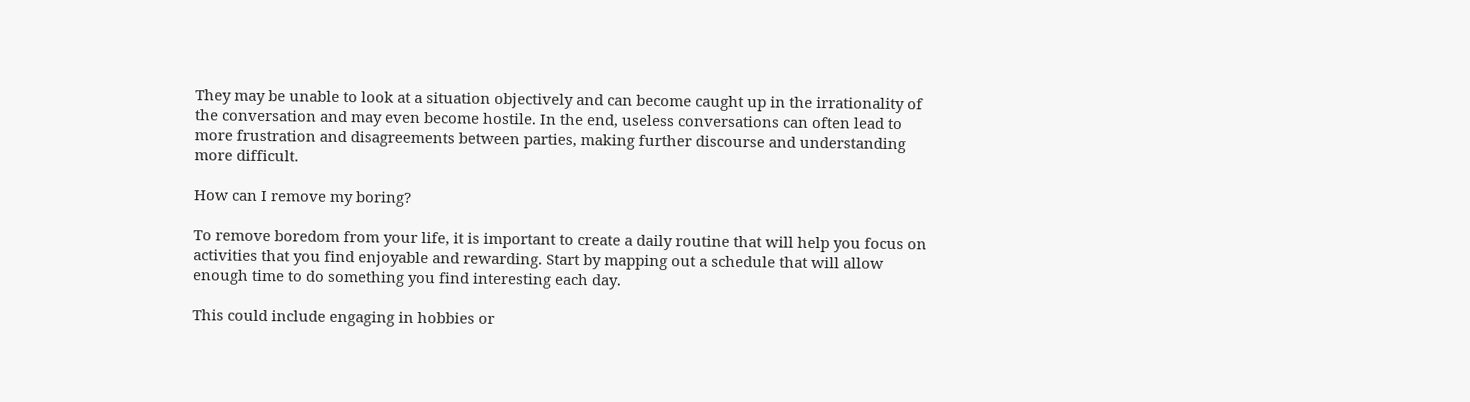They may be unable to look at a situation objectively and can become caught up in the irrationality of the conversation and may even become hostile. In the end, useless conversations can often lead to more frustration and disagreements between parties, making further discourse and understanding more difficult.

How can I remove my boring?

To remove boredom from your life, it is important to create a daily routine that will help you focus on activities that you find enjoyable and rewarding. Start by mapping out a schedule that will allow enough time to do something you find interesting each day.

This could include engaging in hobbies or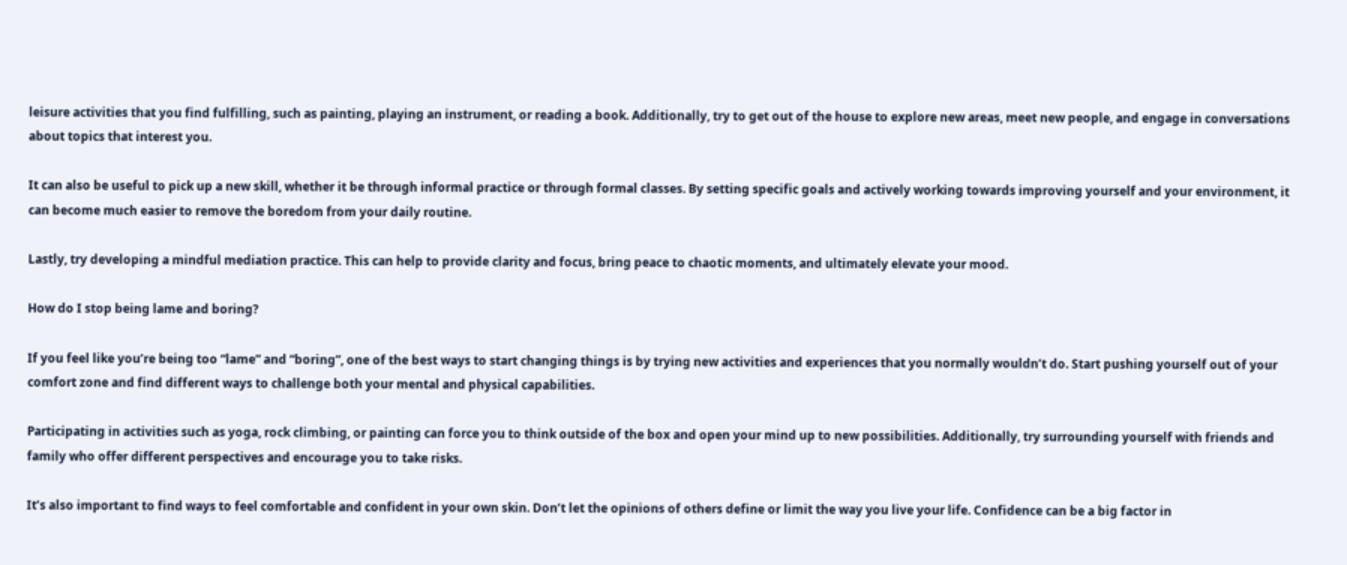leisure activities that you find fulfilling, such as painting, playing an instrument, or reading a book. Additionally, try to get out of the house to explore new areas, meet new people, and engage in conversations about topics that interest you.

It can also be useful to pick up a new skill, whether it be through informal practice or through formal classes. By setting specific goals and actively working towards improving yourself and your environment, it can become much easier to remove the boredom from your daily routine.

Lastly, try developing a mindful mediation practice. This can help to provide clarity and focus, bring peace to chaotic moments, and ultimately elevate your mood.

How do I stop being lame and boring?

If you feel like you’re being too “lame” and “boring”, one of the best ways to start changing things is by trying new activities and experiences that you normally wouldn’t do. Start pushing yourself out of your comfort zone and find different ways to challenge both your mental and physical capabilities.

Participating in activities such as yoga, rock climbing, or painting can force you to think outside of the box and open your mind up to new possibilities. Additionally, try surrounding yourself with friends and family who offer different perspectives and encourage you to take risks.

It’s also important to find ways to feel comfortable and confident in your own skin. Don’t let the opinions of others define or limit the way you live your life. Confidence can be a big factor in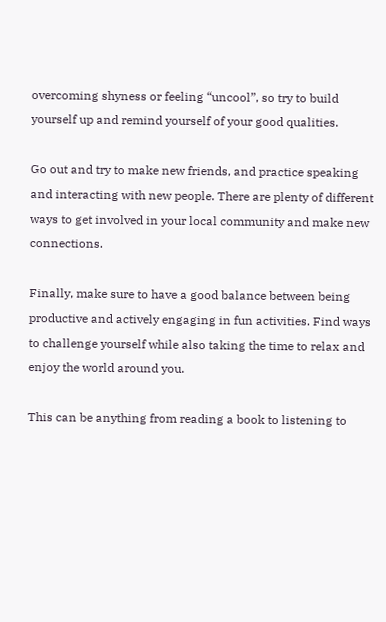overcoming shyness or feeling “uncool”, so try to build yourself up and remind yourself of your good qualities.

Go out and try to make new friends, and practice speaking and interacting with new people. There are plenty of different ways to get involved in your local community and make new connections.

Finally, make sure to have a good balance between being productive and actively engaging in fun activities. Find ways to challenge yourself while also taking the time to relax and enjoy the world around you.

This can be anything from reading a book to listening to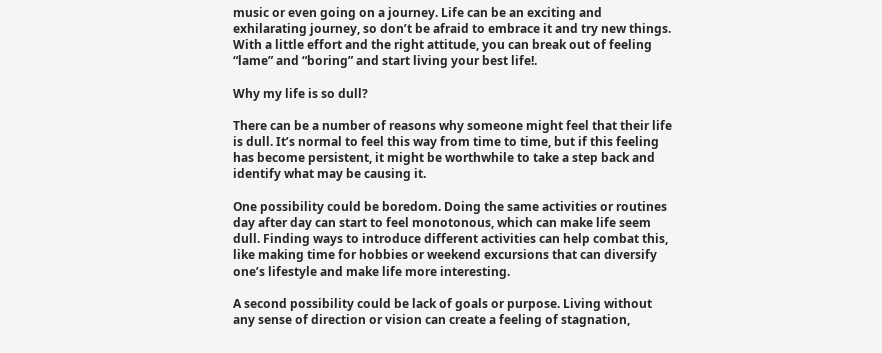music or even going on a journey. Life can be an exciting and exhilarating journey, so don’t be afraid to embrace it and try new things. With a little effort and the right attitude, you can break out of feeling “lame” and “boring” and start living your best life!.

Why my life is so dull?

There can be a number of reasons why someone might feel that their life is dull. It’s normal to feel this way from time to time, but if this feeling has become persistent, it might be worthwhile to take a step back and identify what may be causing it.

One possibility could be boredom. Doing the same activities or routines day after day can start to feel monotonous, which can make life seem dull. Finding ways to introduce different activities can help combat this, like making time for hobbies or weekend excursions that can diversify one’s lifestyle and make life more interesting.

A second possibility could be lack of goals or purpose. Living without any sense of direction or vision can create a feeling of stagnation,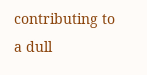contributing to a dull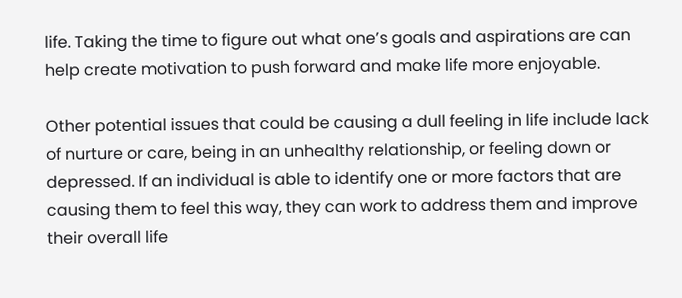life. Taking the time to figure out what one’s goals and aspirations are can help create motivation to push forward and make life more enjoyable.

Other potential issues that could be causing a dull feeling in life include lack of nurture or care, being in an unhealthy relationship, or feeling down or depressed. If an individual is able to identify one or more factors that are causing them to feel this way, they can work to address them and improve their overall life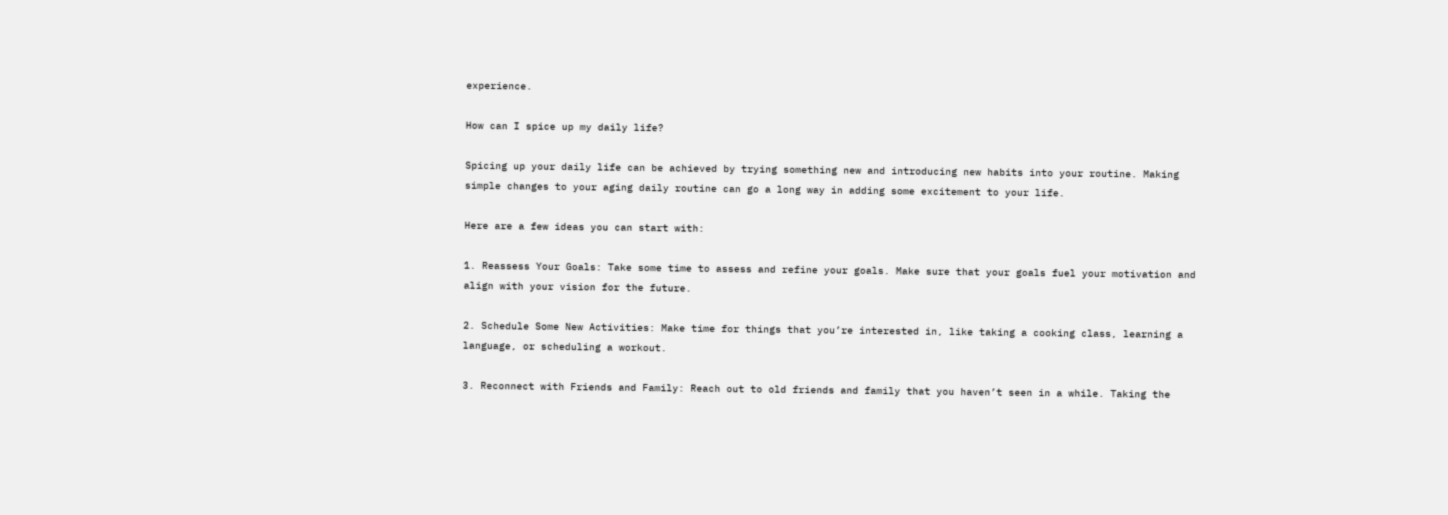experience.

How can I spice up my daily life?

Spicing up your daily life can be achieved by trying something new and introducing new habits into your routine. Making simple changes to your aging daily routine can go a long way in adding some excitement to your life.

Here are a few ideas you can start with:

1. Reassess Your Goals: Take some time to assess and refine your goals. Make sure that your goals fuel your motivation and align with your vision for the future.

2. Schedule Some New Activities: Make time for things that you’re interested in, like taking a cooking class, learning a language, or scheduling a workout.

3. Reconnect with Friends and Family: Reach out to old friends and family that you haven’t seen in a while. Taking the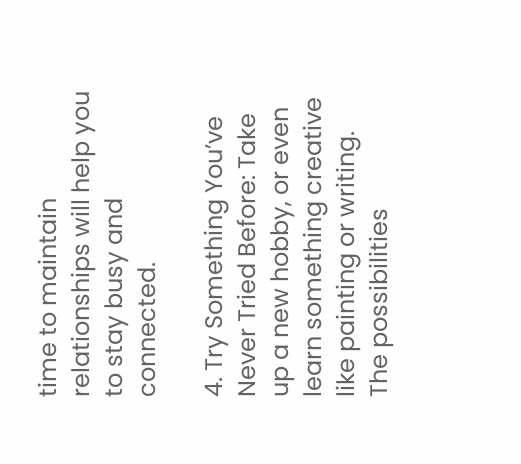time to maintain relationships will help you to stay busy and connected.

4. Try Something You’ve Never Tried Before: Take up a new hobby, or even learn something creative like painting or writing. The possibilities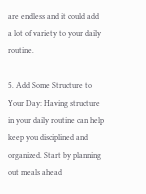are endless and it could add a lot of variety to your daily routine.

5. Add Some Structure to Your Day: Having structure in your daily routine can help keep you disciplined and organized. Start by planning out meals ahead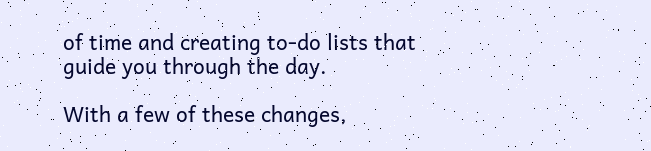of time and creating to-do lists that guide you through the day.

With a few of these changes,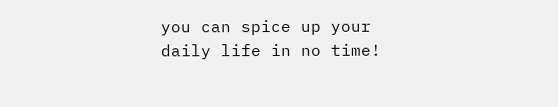you can spice up your daily life in no time!